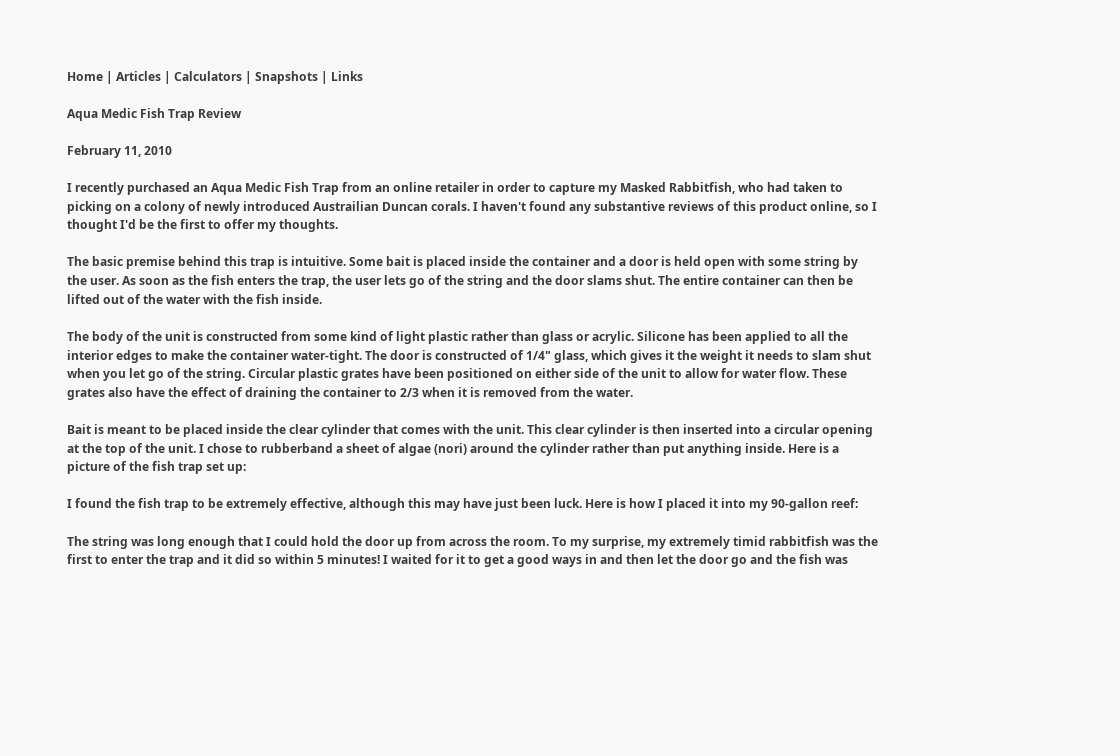Home | Articles | Calculators | Snapshots | Links

Aqua Medic Fish Trap Review

February 11, 2010

I recently purchased an Aqua Medic Fish Trap from an online retailer in order to capture my Masked Rabbitfish, who had taken to picking on a colony of newly introduced Austrailian Duncan corals. I haven't found any substantive reviews of this product online, so I thought I'd be the first to offer my thoughts.

The basic premise behind this trap is intuitive. Some bait is placed inside the container and a door is held open with some string by the user. As soon as the fish enters the trap, the user lets go of the string and the door slams shut. The entire container can then be lifted out of the water with the fish inside.

The body of the unit is constructed from some kind of light plastic rather than glass or acrylic. Silicone has been applied to all the interior edges to make the container water-tight. The door is constructed of 1/4" glass, which gives it the weight it needs to slam shut when you let go of the string. Circular plastic grates have been positioned on either side of the unit to allow for water flow. These grates also have the effect of draining the container to 2/3 when it is removed from the water.

Bait is meant to be placed inside the clear cylinder that comes with the unit. This clear cylinder is then inserted into a circular opening at the top of the unit. I chose to rubberband a sheet of algae (nori) around the cylinder rather than put anything inside. Here is a picture of the fish trap set up:

I found the fish trap to be extremely effective, although this may have just been luck. Here is how I placed it into my 90-gallon reef:

The string was long enough that I could hold the door up from across the room. To my surprise, my extremely timid rabbitfish was the first to enter the trap and it did so within 5 minutes! I waited for it to get a good ways in and then let the door go and the fish was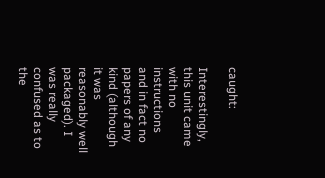caught:

Interestingly, this unit came with no instructions and in fact no papers of any kind (although it was reasonably well packaged). I was really confused as to the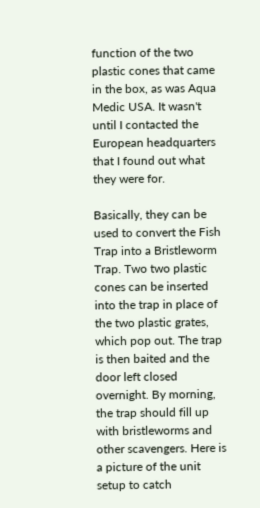function of the two plastic cones that came in the box, as was Aqua Medic USA. It wasn't until I contacted the European headquarters that I found out what they were for.

Basically, they can be used to convert the Fish Trap into a Bristleworm Trap. Two two plastic cones can be inserted into the trap in place of the two plastic grates, which pop out. The trap is then baited and the door left closed overnight. By morning, the trap should fill up with bristleworms and other scavengers. Here is a picture of the unit setup to catch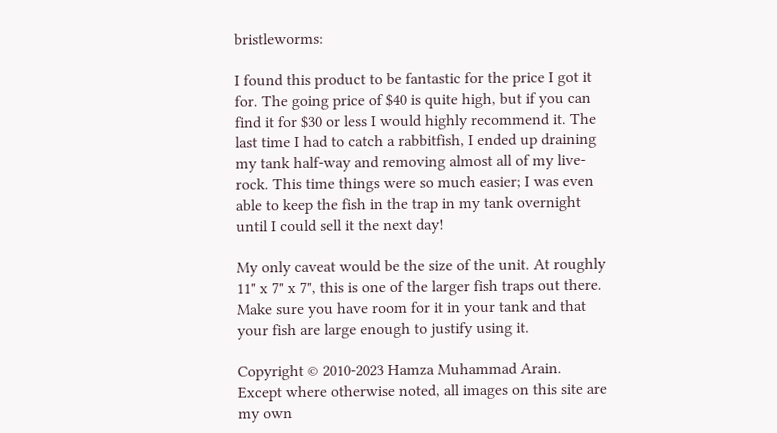bristleworms:

I found this product to be fantastic for the price I got it for. The going price of $40 is quite high, but if you can find it for $30 or less I would highly recommend it. The last time I had to catch a rabbitfish, I ended up draining my tank half-way and removing almost all of my live-rock. This time things were so much easier; I was even able to keep the fish in the trap in my tank overnight until I could sell it the next day!

My only caveat would be the size of the unit. At roughly 11" x 7" x 7", this is one of the larger fish traps out there. Make sure you have room for it in your tank and that your fish are large enough to justify using it.

Copyright © 2010-2023 Hamza Muhammad Arain.
Except where otherwise noted, all images on this site are my own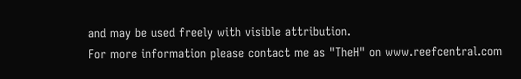and may be used freely with visible attribution.
For more information please contact me as "TheH" on www.reefcentral.com